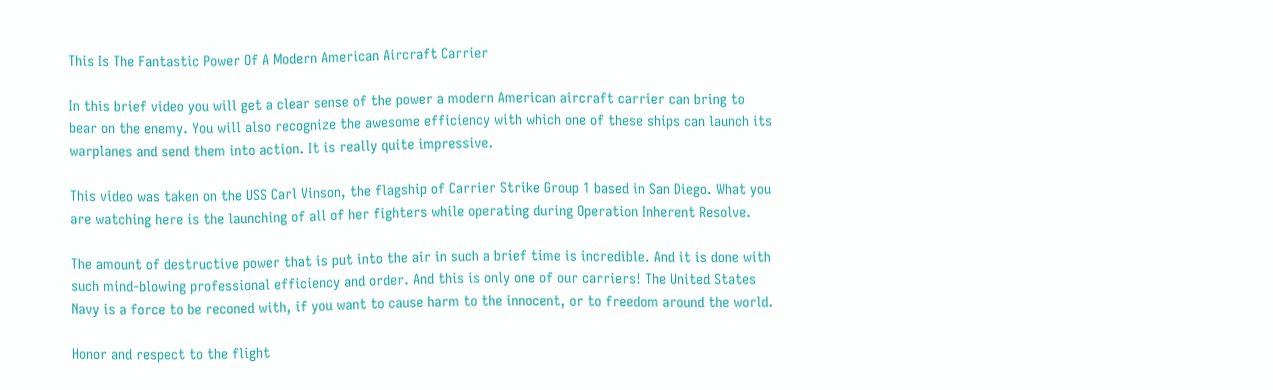This Is The Fantastic Power Of A Modern American Aircraft Carrier

In this brief video you will get a clear sense of the power a modern American aircraft carrier can bring to bear on the enemy. You will also recognize the awesome efficiency with which one of these ships can launch its warplanes and send them into action. It is really quite impressive.

This video was taken on the USS Carl Vinson, the flagship of Carrier Strike Group 1 based in San Diego. What you are watching here is the launching of all of her fighters while operating during Operation Inherent Resolve.

The amount of destructive power that is put into the air in such a brief time is incredible. And it is done with such mind-blowing professional efficiency and order. And this is only one of our carriers! The United States Navy is a force to be reconed with, if you want to cause harm to the innocent, or to freedom around the world.

Honor and respect to the flight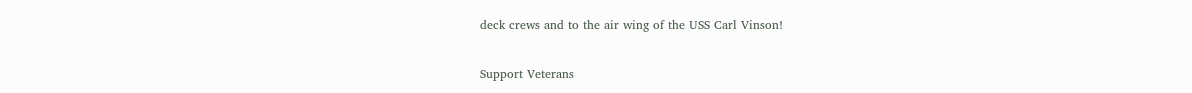deck crews and to the air wing of the USS Carl Vinson!

Support Veterans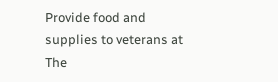Provide food and supplies to veterans at The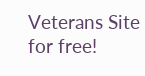Veterans Site for free!